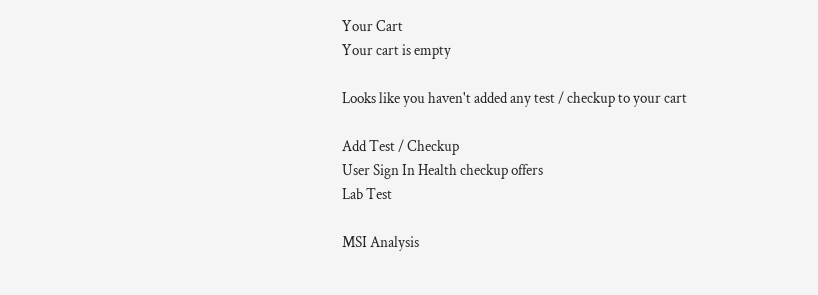Your Cart
Your cart is empty

Looks like you haven't added any test / checkup to your cart

Add Test / Checkup
User Sign In Health checkup offers
Lab Test

MSI Analysis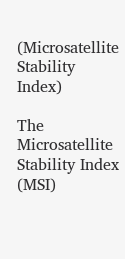(Microsatellite Stability Index)

The Microsatellite Stability Index (MSI)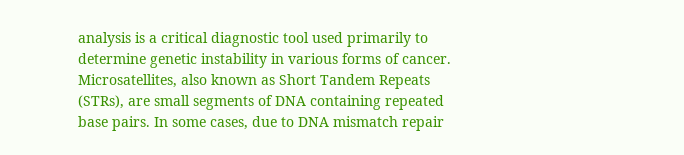analysis is a critical diagnostic tool used primarily to determine genetic instability in various forms of cancer. Microsatellites, also known as Short Tandem Repeats (STRs), are small segments of DNA containing repeated base pairs. In some cases, due to DNA mismatch repair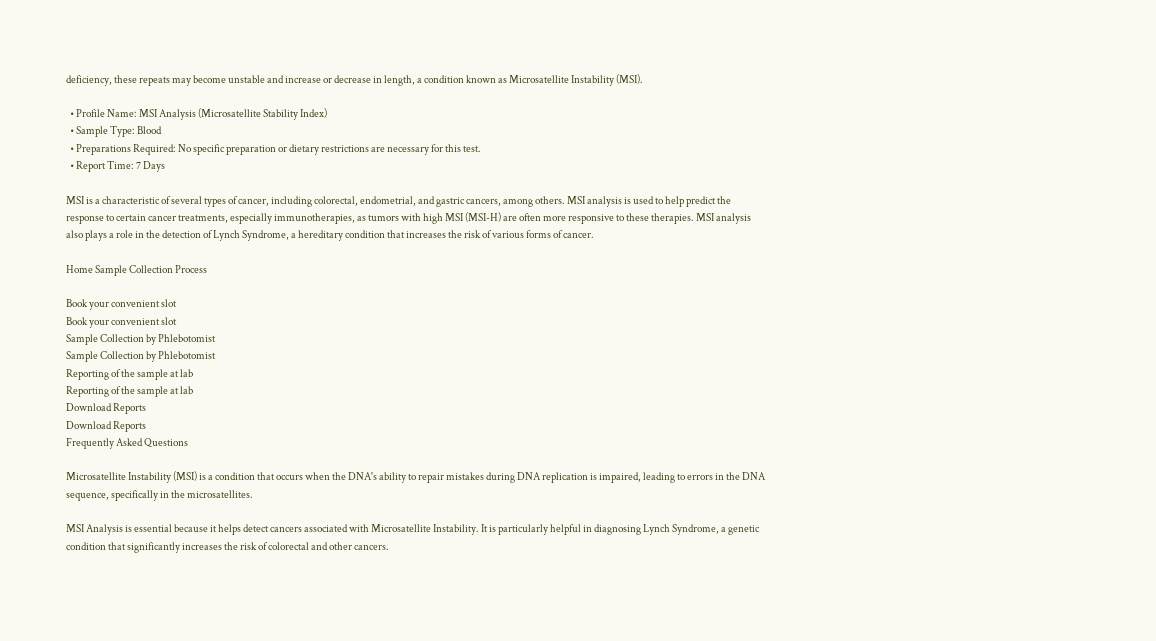deficiency, these repeats may become unstable and increase or decrease in length, a condition known as Microsatellite Instability (MSI).

  • Profile Name: MSI Analysis (Microsatellite Stability Index)
  • Sample Type: Blood
  • Preparations Required: No specific preparation or dietary restrictions are necessary for this test.
  • Report Time: 7 Days

MSI is a characteristic of several types of cancer, including colorectal, endometrial, and gastric cancers, among others. MSI analysis is used to help predict the response to certain cancer treatments, especially immunotherapies, as tumors with high MSI (MSI-H) are often more responsive to these therapies. MSI analysis also plays a role in the detection of Lynch Syndrome, a hereditary condition that increases the risk of various forms of cancer.

Home Sample Collection Process

Book your convenient slot
Book your convenient slot
Sample Collection by Phlebotomist
Sample Collection by Phlebotomist
Reporting of the sample at lab
Reporting of the sample at lab
Download Reports
Download Reports
Frequently Asked Questions

Microsatellite Instability (MSI) is a condition that occurs when the DNA's ability to repair mistakes during DNA replication is impaired, leading to errors in the DNA sequence, specifically in the microsatellites.

MSI Analysis is essential because it helps detect cancers associated with Microsatellite Instability. It is particularly helpful in diagnosing Lynch Syndrome, a genetic condition that significantly increases the risk of colorectal and other cancers.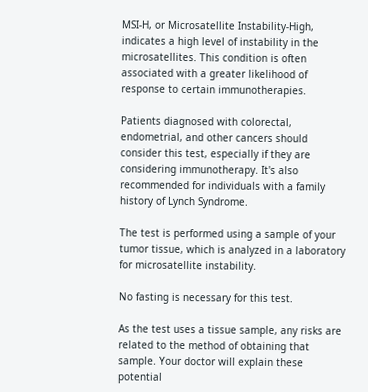MSI-H, or Microsatellite Instability-High, indicates a high level of instability in the microsatellites. This condition is often associated with a greater likelihood of response to certain immunotherapies.

Patients diagnosed with colorectal, endometrial, and other cancers should consider this test, especially if they are considering immunotherapy. It's also recommended for individuals with a family history of Lynch Syndrome.

The test is performed using a sample of your tumor tissue, which is analyzed in a laboratory for microsatellite instability.

No fasting is necessary for this test.

As the test uses a tissue sample, any risks are related to the method of obtaining that sample. Your doctor will explain these potential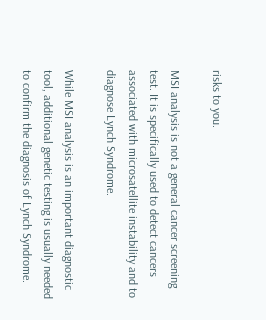risks to you.

MSI analysis is not a general cancer screening test. It is specifically used to detect cancers associated with microsatellite instability and to diagnose Lynch Syndrome.

While MSI analysis is an important diagnostic tool, additional genetic testing is usually needed to confirm the diagnosis of Lynch Syndrome.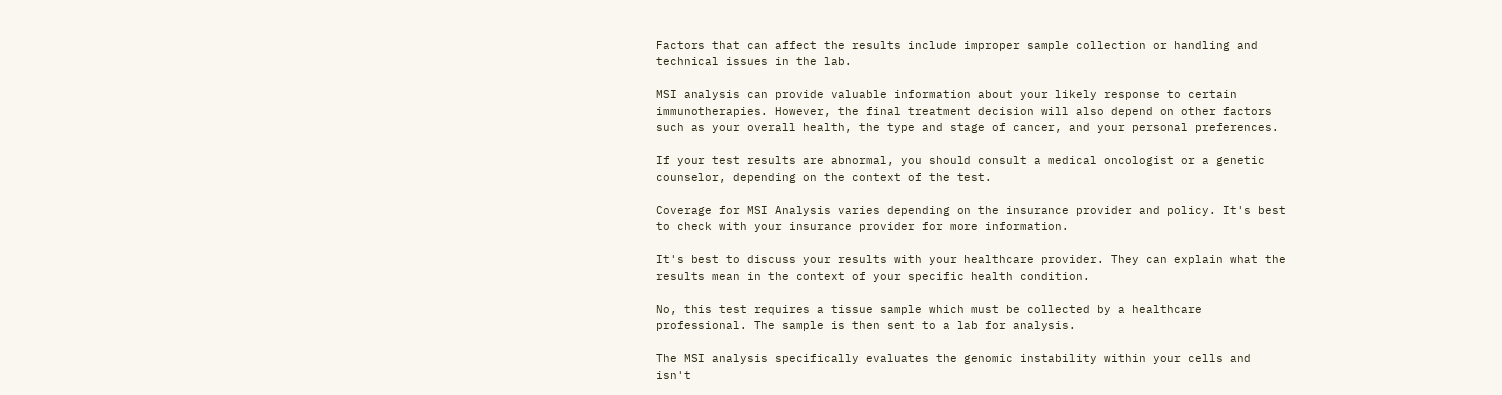Factors that can affect the results include improper sample collection or handling and technical issues in the lab.

MSI analysis can provide valuable information about your likely response to certain immunotherapies. However, the final treatment decision will also depend on other factors such as your overall health, the type and stage of cancer, and your personal preferences.

If your test results are abnormal, you should consult a medical oncologist or a genetic counselor, depending on the context of the test.

Coverage for MSI Analysis varies depending on the insurance provider and policy. It's best to check with your insurance provider for more information.

It's best to discuss your results with your healthcare provider. They can explain what the results mean in the context of your specific health condition.

No, this test requires a tissue sample which must be collected by a healthcare professional. The sample is then sent to a lab for analysis.

The MSI analysis specifically evaluates the genomic instability within your cells and isn't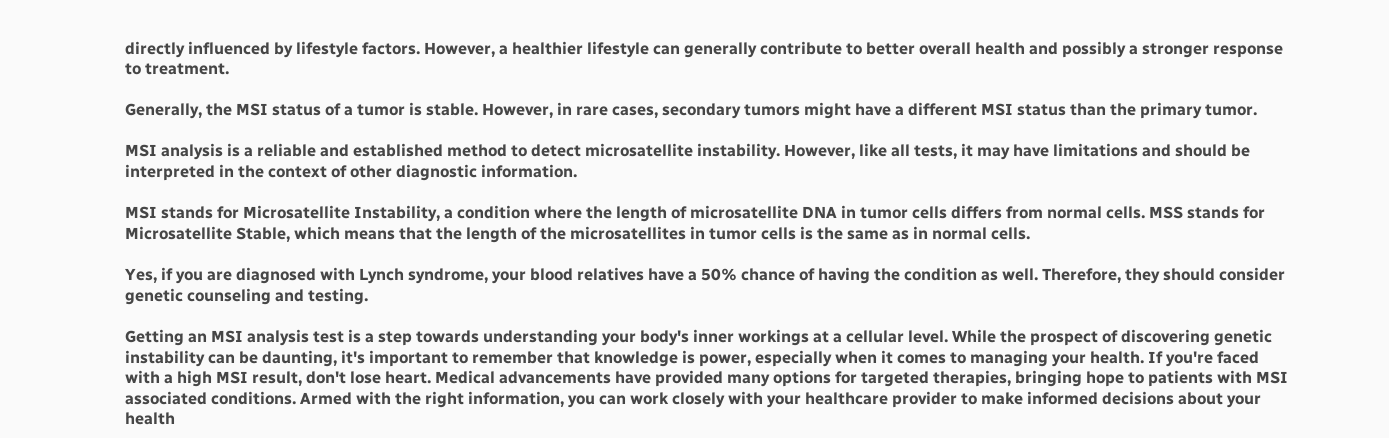directly influenced by lifestyle factors. However, a healthier lifestyle can generally contribute to better overall health and possibly a stronger response to treatment.

Generally, the MSI status of a tumor is stable. However, in rare cases, secondary tumors might have a different MSI status than the primary tumor.

MSI analysis is a reliable and established method to detect microsatellite instability. However, like all tests, it may have limitations and should be interpreted in the context of other diagnostic information.

MSI stands for Microsatellite Instability, a condition where the length of microsatellite DNA in tumor cells differs from normal cells. MSS stands for Microsatellite Stable, which means that the length of the microsatellites in tumor cells is the same as in normal cells.

Yes, if you are diagnosed with Lynch syndrome, your blood relatives have a 50% chance of having the condition as well. Therefore, they should consider genetic counseling and testing.

Getting an MSI analysis test is a step towards understanding your body's inner workings at a cellular level. While the prospect of discovering genetic instability can be daunting, it's important to remember that knowledge is power, especially when it comes to managing your health. If you're faced with a high MSI result, don't lose heart. Medical advancements have provided many options for targeted therapies, bringing hope to patients with MSI associated conditions. Armed with the right information, you can work closely with your healthcare provider to make informed decisions about your health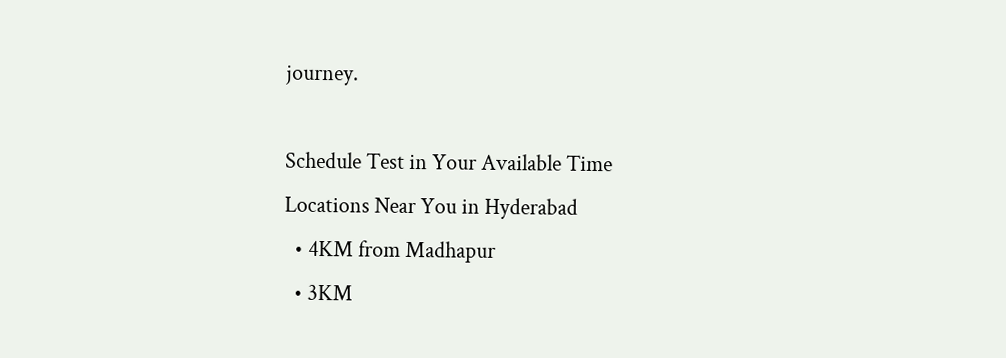journey.

Schedule Test in Your Available Time
Locations Near You in Hyderabad
  • 4KM from Madhapur
  • 3KM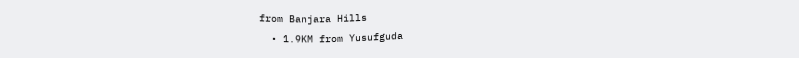from Banjara Hills
  • 1.9KM from Yusufguda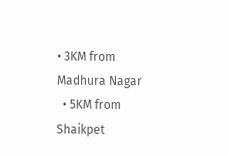• 3KM from Madhura Nagar
  • 5KM from Shaikpet